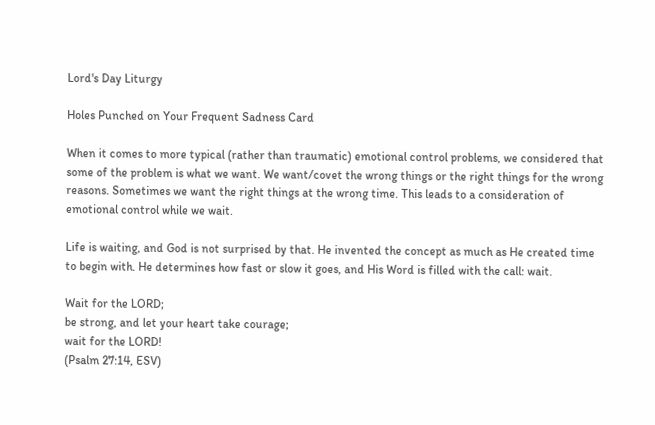Lord's Day Liturgy

Holes Punched on Your Frequent Sadness Card

When it comes to more typical (rather than traumatic) emotional control problems, we considered that some of the problem is what we want. We want/covet the wrong things or the right things for the wrong reasons. Sometimes we want the right things at the wrong time. This leads to a consideration of emotional control while we wait.

Life is waiting, and God is not surprised by that. He invented the concept as much as He created time to begin with. He determines how fast or slow it goes, and His Word is filled with the call: wait.

Wait for the LORD;
be strong, and let your heart take courage;
wait for the LORD!
(Psalm 27:14, ESV)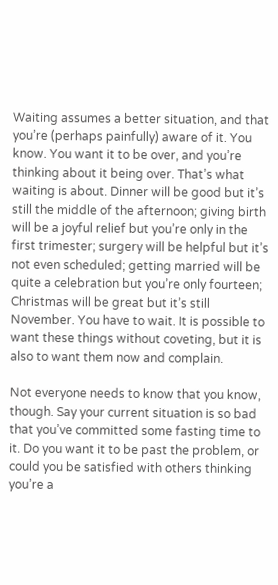Waiting assumes a better situation, and that you’re (perhaps painfully) aware of it. You know. You want it to be over, and you’re thinking about it being over. That’s what waiting is about. Dinner will be good but it’s still the middle of the afternoon; giving birth will be a joyful relief but you’re only in the first trimester; surgery will be helpful but it’s not even scheduled; getting married will be quite a celebration but you’re only fourteen; Christmas will be great but it’s still November. You have to wait. It is possible to want these things without coveting, but it is also to want them now and complain.

Not everyone needs to know that you know, though. Say your current situation is so bad that you’ve committed some fasting time to it. Do you want it to be past the problem, or could you be satisfied with others thinking you’re a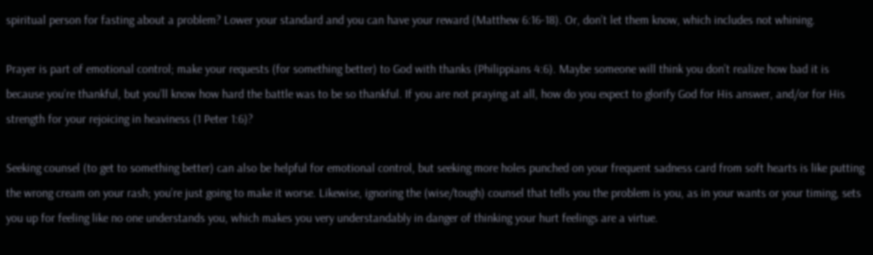spiritual person for fasting about a problem? Lower your standard and you can have your reward (Matthew 6:16-18). Or, don’t let them know, which includes not whining.

Prayer is part of emotional control; make your requests (for something better) to God with thanks (Philippians 4:6). Maybe someone will think you don’t realize how bad it is because you’re thankful, but you’ll know how hard the battle was to be so thankful. If you are not praying at all, how do you expect to glorify God for His answer, and/or for His strength for your rejoicing in heaviness (1 Peter 1:6)?

Seeking counsel (to get to something better) can also be helpful for emotional control, but seeking more holes punched on your frequent sadness card from soft hearts is like putting the wrong cream on your rash; you’re just going to make it worse. Likewise, ignoring the (wise/tough) counsel that tells you the problem is you, as in your wants or your timing, sets you up for feeling like no one understands you, which makes you very understandably in danger of thinking your hurt feelings are a virtue.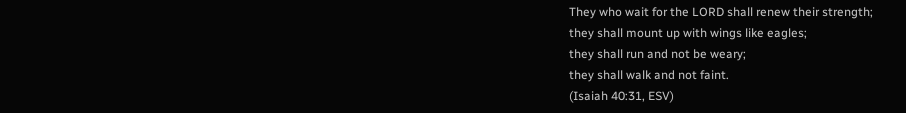They who wait for the LORD shall renew their strength;
they shall mount up with wings like eagles;
they shall run and not be weary;
they shall walk and not faint.
(Isaiah 40:31, ESV)